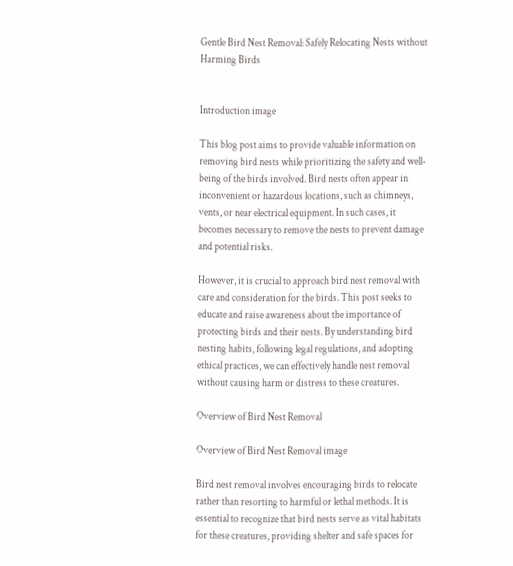Gentle Bird Nest Removal: Safely Relocating Nests without Harming Birds


Introduction image

This blog post aims to provide valuable information on removing bird nests while prioritizing the safety and well-being of the birds involved. Bird nests often appear in inconvenient or hazardous locations, such as chimneys, vents, or near electrical equipment. In such cases, it becomes necessary to remove the nests to prevent damage and potential risks.

However, it is crucial to approach bird nest removal with care and consideration for the birds. This post seeks to educate and raise awareness about the importance of protecting birds and their nests. By understanding bird nesting habits, following legal regulations, and adopting ethical practices, we can effectively handle nest removal without causing harm or distress to these creatures.

Overview of Bird Nest Removal

Overview of Bird Nest Removal image

Bird nest removal involves encouraging birds to relocate rather than resorting to harmful or lethal methods. It is essential to recognize that bird nests serve as vital habitats for these creatures, providing shelter and safe spaces for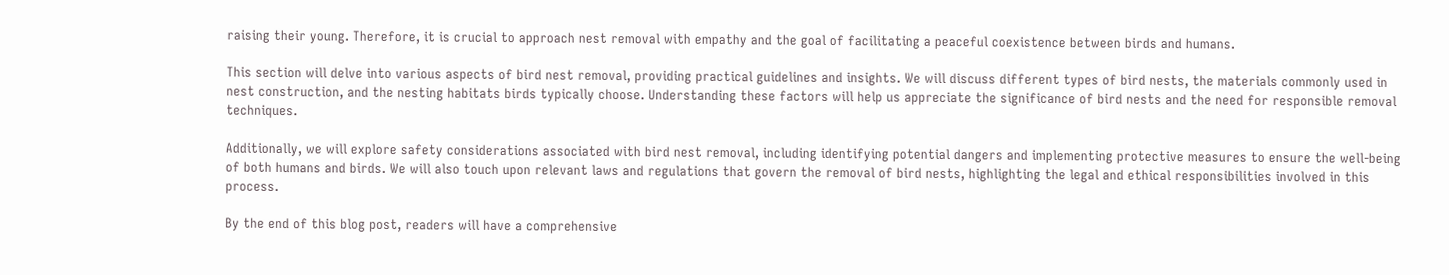raising their young. Therefore, it is crucial to approach nest removal with empathy and the goal of facilitating a peaceful coexistence between birds and humans.

This section will delve into various aspects of bird nest removal, providing practical guidelines and insights. We will discuss different types of bird nests, the materials commonly used in nest construction, and the nesting habitats birds typically choose. Understanding these factors will help us appreciate the significance of bird nests and the need for responsible removal techniques.

Additionally, we will explore safety considerations associated with bird nest removal, including identifying potential dangers and implementing protective measures to ensure the well-being of both humans and birds. We will also touch upon relevant laws and regulations that govern the removal of bird nests, highlighting the legal and ethical responsibilities involved in this process.

By the end of this blog post, readers will have a comprehensive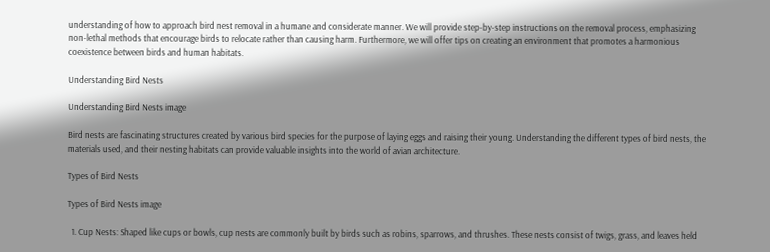understanding of how to approach bird nest removal in a humane and considerate manner. We will provide step-by-step instructions on the removal process, emphasizing non-lethal methods that encourage birds to relocate rather than causing harm. Furthermore, we will offer tips on creating an environment that promotes a harmonious coexistence between birds and human habitats.

Understanding Bird Nests

Understanding Bird Nests image

Bird nests are fascinating structures created by various bird species for the purpose of laying eggs and raising their young. Understanding the different types of bird nests, the materials used, and their nesting habitats can provide valuable insights into the world of avian architecture.

Types of Bird Nests

Types of Bird Nests image

  1. Cup Nests: Shaped like cups or bowls, cup nests are commonly built by birds such as robins, sparrows, and thrushes. These nests consist of twigs, grass, and leaves held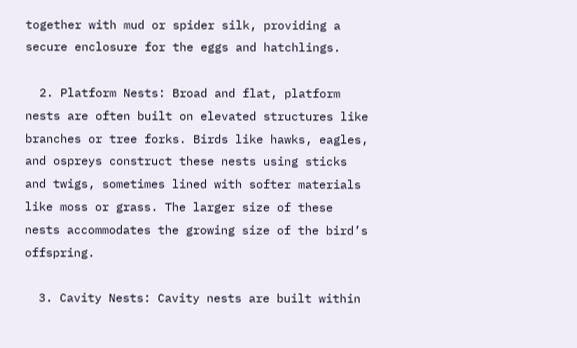together with mud or spider silk, providing a secure enclosure for the eggs and hatchlings.

  2. Platform Nests: Broad and flat, platform nests are often built on elevated structures like branches or tree forks. Birds like hawks, eagles, and ospreys construct these nests using sticks and twigs, sometimes lined with softer materials like moss or grass. The larger size of these nests accommodates the growing size of the bird’s offspring.

  3. Cavity Nests: Cavity nests are built within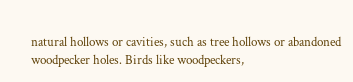natural hollows or cavities, such as tree hollows or abandoned woodpecker holes. Birds like woodpeckers,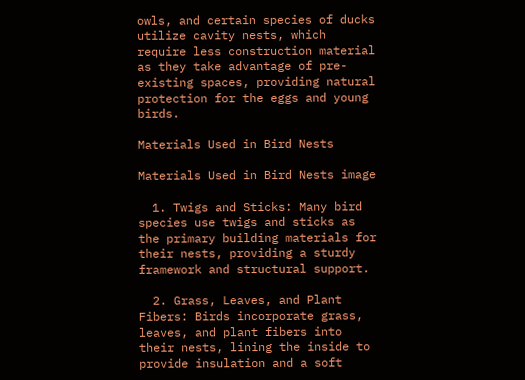owls, and certain species of ducks utilize cavity nests, which require less construction material as they take advantage of pre-existing spaces, providing natural protection for the eggs and young birds.

Materials Used in Bird Nests

Materials Used in Bird Nests image

  1. Twigs and Sticks: Many bird species use twigs and sticks as the primary building materials for their nests, providing a sturdy framework and structural support.

  2. Grass, Leaves, and Plant Fibers: Birds incorporate grass, leaves, and plant fibers into their nests, lining the inside to provide insulation and a soft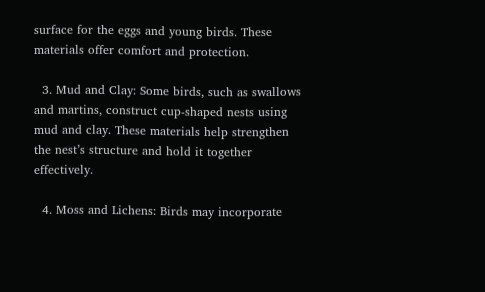surface for the eggs and young birds. These materials offer comfort and protection.

  3. Mud and Clay: Some birds, such as swallows and martins, construct cup-shaped nests using mud and clay. These materials help strengthen the nest’s structure and hold it together effectively.

  4. Moss and Lichens: Birds may incorporate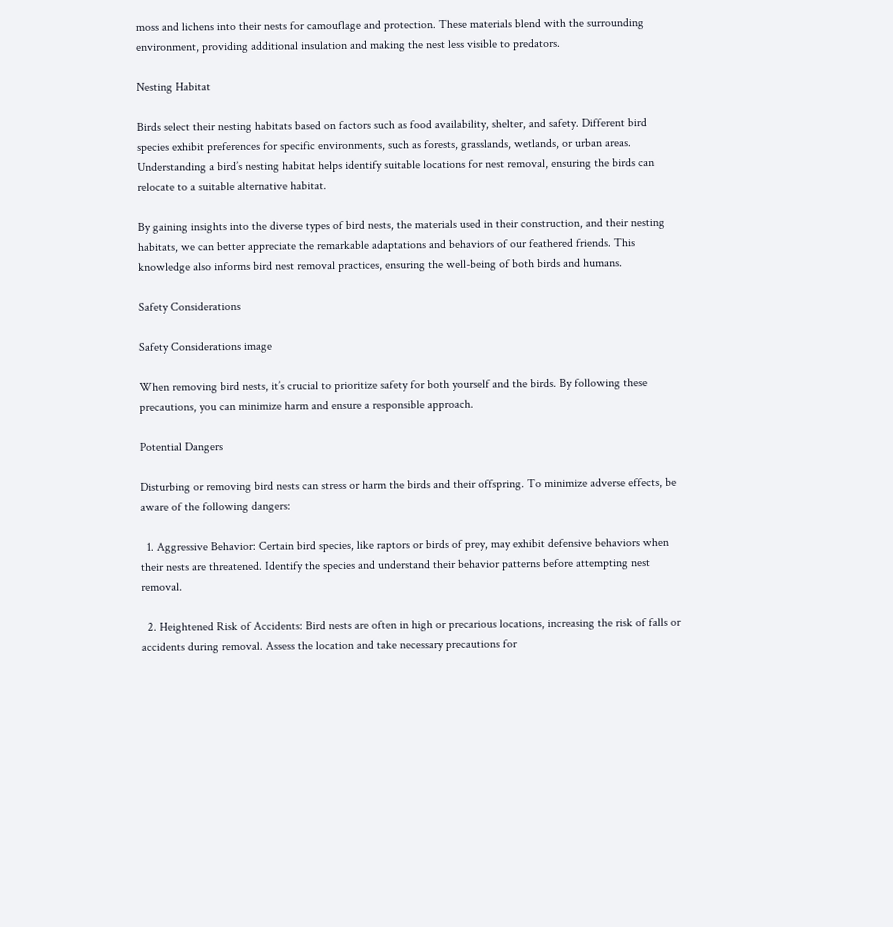moss and lichens into their nests for camouflage and protection. These materials blend with the surrounding environment, providing additional insulation and making the nest less visible to predators.

Nesting Habitat

Birds select their nesting habitats based on factors such as food availability, shelter, and safety. Different bird species exhibit preferences for specific environments, such as forests, grasslands, wetlands, or urban areas. Understanding a bird’s nesting habitat helps identify suitable locations for nest removal, ensuring the birds can relocate to a suitable alternative habitat.

By gaining insights into the diverse types of bird nests, the materials used in their construction, and their nesting habitats, we can better appreciate the remarkable adaptations and behaviors of our feathered friends. This knowledge also informs bird nest removal practices, ensuring the well-being of both birds and humans.

Safety Considerations

Safety Considerations image

When removing bird nests, it’s crucial to prioritize safety for both yourself and the birds. By following these precautions, you can minimize harm and ensure a responsible approach.

Potential Dangers

Disturbing or removing bird nests can stress or harm the birds and their offspring. To minimize adverse effects, be aware of the following dangers:

  1. Aggressive Behavior: Certain bird species, like raptors or birds of prey, may exhibit defensive behaviors when their nests are threatened. Identify the species and understand their behavior patterns before attempting nest removal.

  2. Heightened Risk of Accidents: Bird nests are often in high or precarious locations, increasing the risk of falls or accidents during removal. Assess the location and take necessary precautions for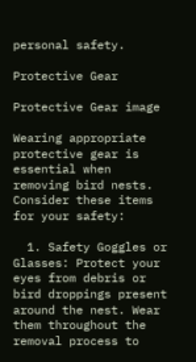personal safety.

Protective Gear

Protective Gear image

Wearing appropriate protective gear is essential when removing bird nests. Consider these items for your safety:

  1. Safety Goggles or Glasses: Protect your eyes from debris or bird droppings present around the nest. Wear them throughout the removal process to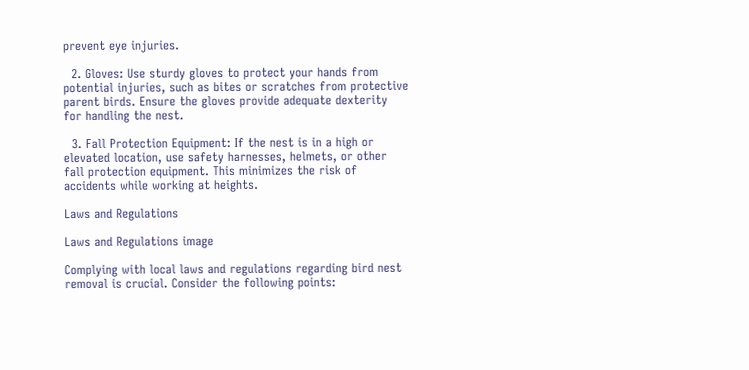prevent eye injuries.

  2. Gloves: Use sturdy gloves to protect your hands from potential injuries, such as bites or scratches from protective parent birds. Ensure the gloves provide adequate dexterity for handling the nest.

  3. Fall Protection Equipment: If the nest is in a high or elevated location, use safety harnesses, helmets, or other fall protection equipment. This minimizes the risk of accidents while working at heights.

Laws and Regulations

Laws and Regulations image

Complying with local laws and regulations regarding bird nest removal is crucial. Consider the following points: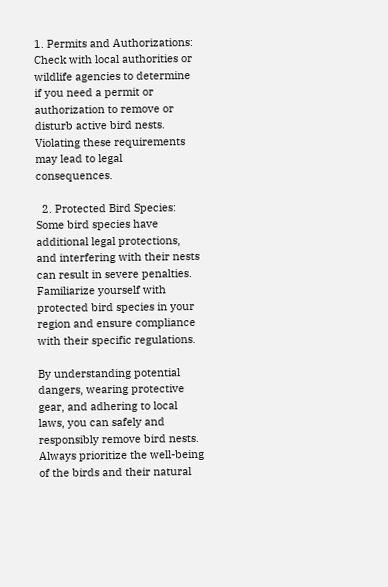1. Permits and Authorizations: Check with local authorities or wildlife agencies to determine if you need a permit or authorization to remove or disturb active bird nests. Violating these requirements may lead to legal consequences.

  2. Protected Bird Species: Some bird species have additional legal protections, and interfering with their nests can result in severe penalties. Familiarize yourself with protected bird species in your region and ensure compliance with their specific regulations.

By understanding potential dangers, wearing protective gear, and adhering to local laws, you can safely and responsibly remove bird nests. Always prioritize the well-being of the birds and their natural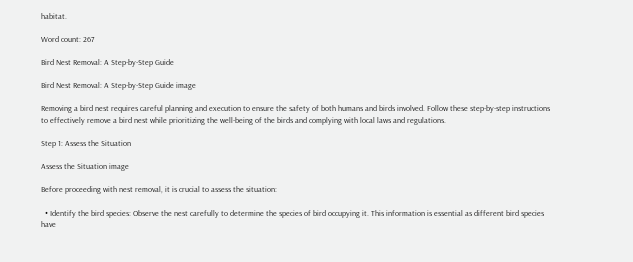habitat.

Word count: 267

Bird Nest Removal: A Step-by-Step Guide

Bird Nest Removal: A Step-by-Step Guide image

Removing a bird nest requires careful planning and execution to ensure the safety of both humans and birds involved. Follow these step-by-step instructions to effectively remove a bird nest while prioritizing the well-being of the birds and complying with local laws and regulations.

Step 1: Assess the Situation

Assess the Situation image

Before proceeding with nest removal, it is crucial to assess the situation:

  • Identify the bird species: Observe the nest carefully to determine the species of bird occupying it. This information is essential as different bird species have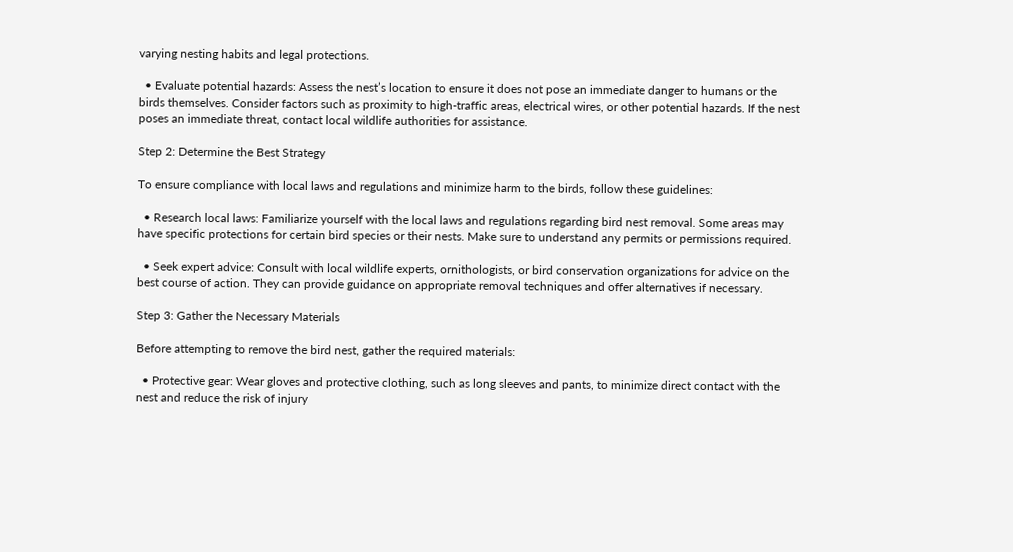varying nesting habits and legal protections.

  • Evaluate potential hazards: Assess the nest’s location to ensure it does not pose an immediate danger to humans or the birds themselves. Consider factors such as proximity to high-traffic areas, electrical wires, or other potential hazards. If the nest poses an immediate threat, contact local wildlife authorities for assistance.

Step 2: Determine the Best Strategy

To ensure compliance with local laws and regulations and minimize harm to the birds, follow these guidelines:

  • Research local laws: Familiarize yourself with the local laws and regulations regarding bird nest removal. Some areas may have specific protections for certain bird species or their nests. Make sure to understand any permits or permissions required.

  • Seek expert advice: Consult with local wildlife experts, ornithologists, or bird conservation organizations for advice on the best course of action. They can provide guidance on appropriate removal techniques and offer alternatives if necessary.

Step 3: Gather the Necessary Materials

Before attempting to remove the bird nest, gather the required materials:

  • Protective gear: Wear gloves and protective clothing, such as long sleeves and pants, to minimize direct contact with the nest and reduce the risk of injury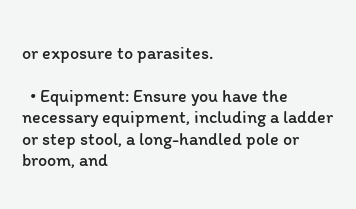or exposure to parasites.

  • Equipment: Ensure you have the necessary equipment, including a ladder or step stool, a long-handled pole or broom, and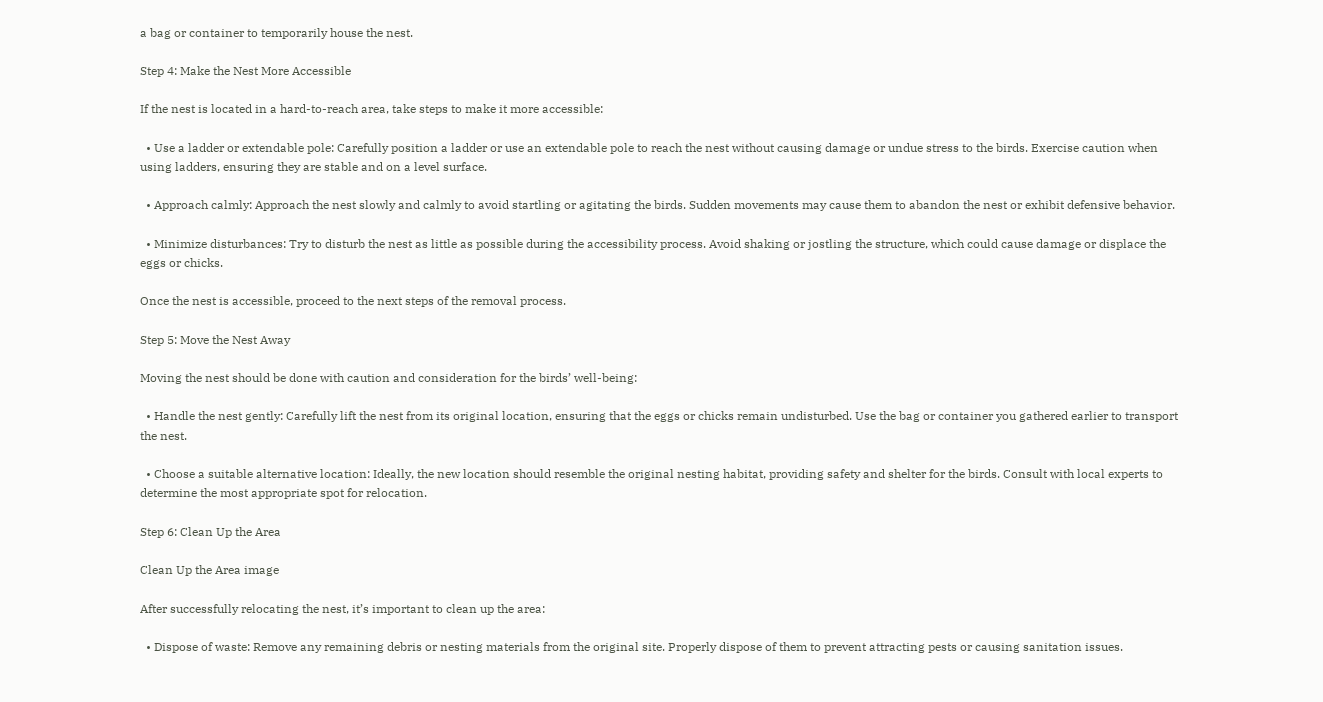a bag or container to temporarily house the nest.

Step 4: Make the Nest More Accessible

If the nest is located in a hard-to-reach area, take steps to make it more accessible:

  • Use a ladder or extendable pole: Carefully position a ladder or use an extendable pole to reach the nest without causing damage or undue stress to the birds. Exercise caution when using ladders, ensuring they are stable and on a level surface.

  • Approach calmly: Approach the nest slowly and calmly to avoid startling or agitating the birds. Sudden movements may cause them to abandon the nest or exhibit defensive behavior.

  • Minimize disturbances: Try to disturb the nest as little as possible during the accessibility process. Avoid shaking or jostling the structure, which could cause damage or displace the eggs or chicks.

Once the nest is accessible, proceed to the next steps of the removal process.

Step 5: Move the Nest Away

Moving the nest should be done with caution and consideration for the birds’ well-being:

  • Handle the nest gently: Carefully lift the nest from its original location, ensuring that the eggs or chicks remain undisturbed. Use the bag or container you gathered earlier to transport the nest.

  • Choose a suitable alternative location: Ideally, the new location should resemble the original nesting habitat, providing safety and shelter for the birds. Consult with local experts to determine the most appropriate spot for relocation.

Step 6: Clean Up the Area

Clean Up the Area image

After successfully relocating the nest, it’s important to clean up the area:

  • Dispose of waste: Remove any remaining debris or nesting materials from the original site. Properly dispose of them to prevent attracting pests or causing sanitation issues.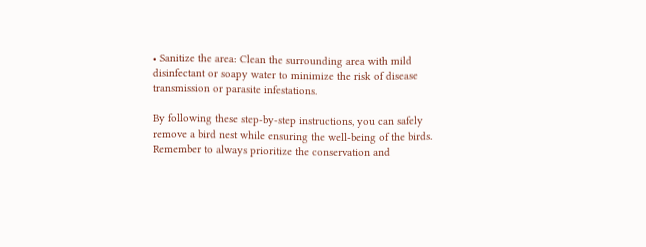• Sanitize the area: Clean the surrounding area with mild disinfectant or soapy water to minimize the risk of disease transmission or parasite infestations.

By following these step-by-step instructions, you can safely remove a bird nest while ensuring the well-being of the birds. Remember to always prioritize the conservation and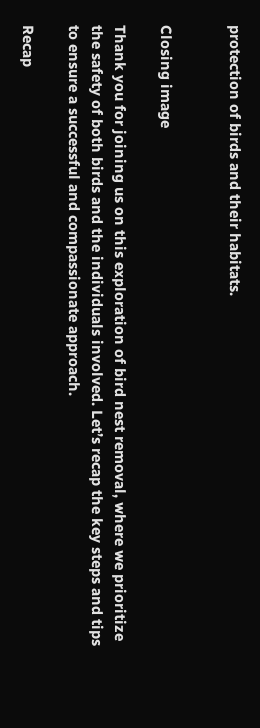protection of birds and their habitats.


Closing image

Thank you for joining us on this exploration of bird nest removal, where we prioritize the safety of both birds and the individuals involved. Let’s recap the key steps and tips to ensure a successful and compassionate approach.

Recap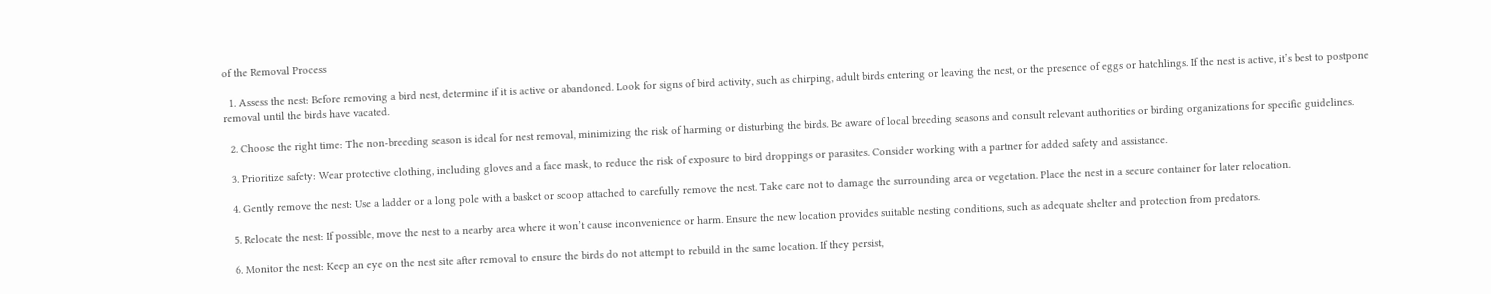of the Removal Process

  1. Assess the nest: Before removing a bird nest, determine if it is active or abandoned. Look for signs of bird activity, such as chirping, adult birds entering or leaving the nest, or the presence of eggs or hatchlings. If the nest is active, it’s best to postpone removal until the birds have vacated.

  2. Choose the right time: The non-breeding season is ideal for nest removal, minimizing the risk of harming or disturbing the birds. Be aware of local breeding seasons and consult relevant authorities or birding organizations for specific guidelines.

  3. Prioritize safety: Wear protective clothing, including gloves and a face mask, to reduce the risk of exposure to bird droppings or parasites. Consider working with a partner for added safety and assistance.

  4. Gently remove the nest: Use a ladder or a long pole with a basket or scoop attached to carefully remove the nest. Take care not to damage the surrounding area or vegetation. Place the nest in a secure container for later relocation.

  5. Relocate the nest: If possible, move the nest to a nearby area where it won’t cause inconvenience or harm. Ensure the new location provides suitable nesting conditions, such as adequate shelter and protection from predators.

  6. Monitor the nest: Keep an eye on the nest site after removal to ensure the birds do not attempt to rebuild in the same location. If they persist,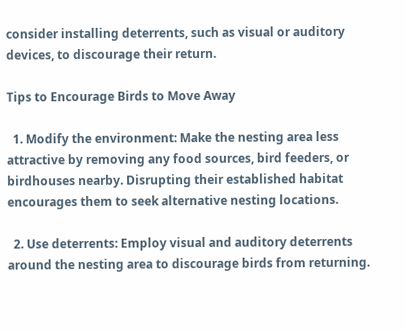consider installing deterrents, such as visual or auditory devices, to discourage their return.

Tips to Encourage Birds to Move Away

  1. Modify the environment: Make the nesting area less attractive by removing any food sources, bird feeders, or birdhouses nearby. Disrupting their established habitat encourages them to seek alternative nesting locations.

  2. Use deterrents: Employ visual and auditory deterrents around the nesting area to discourage birds from returning.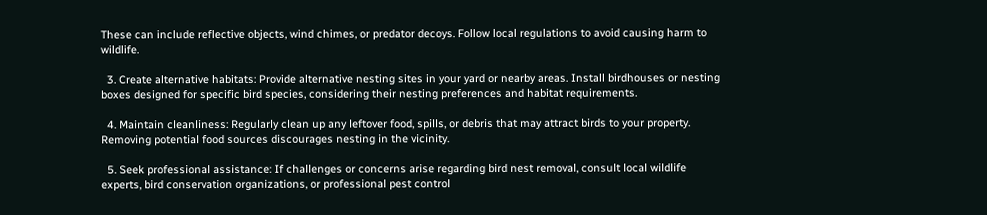These can include reflective objects, wind chimes, or predator decoys. Follow local regulations to avoid causing harm to wildlife.

  3. Create alternative habitats: Provide alternative nesting sites in your yard or nearby areas. Install birdhouses or nesting boxes designed for specific bird species, considering their nesting preferences and habitat requirements.

  4. Maintain cleanliness: Regularly clean up any leftover food, spills, or debris that may attract birds to your property. Removing potential food sources discourages nesting in the vicinity.

  5. Seek professional assistance: If challenges or concerns arise regarding bird nest removal, consult local wildlife experts, bird conservation organizations, or professional pest control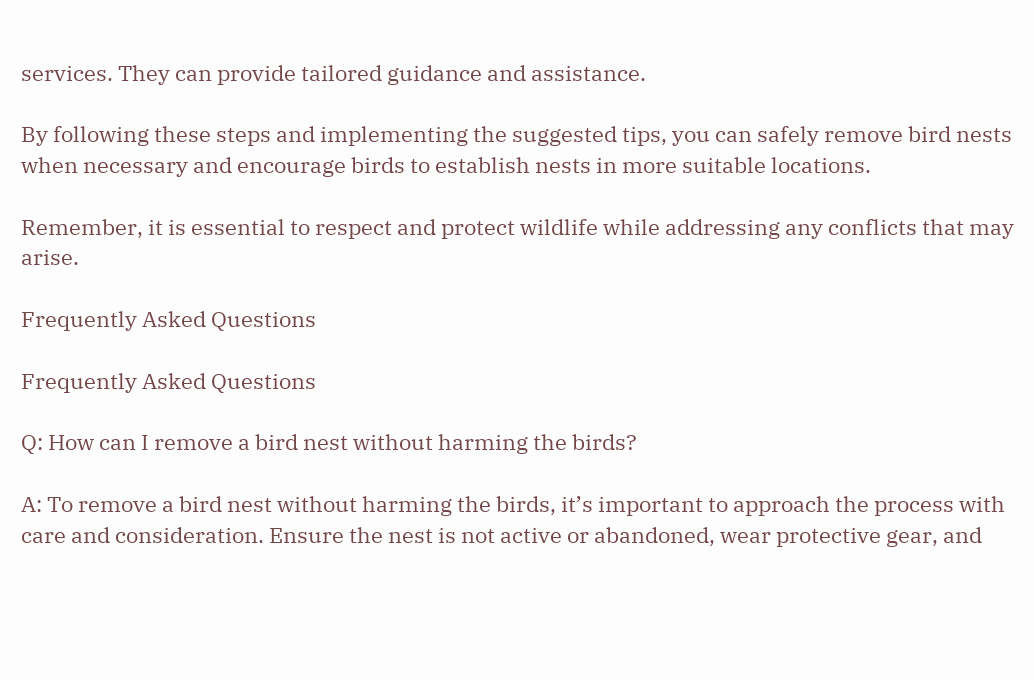services. They can provide tailored guidance and assistance.

By following these steps and implementing the suggested tips, you can safely remove bird nests when necessary and encourage birds to establish nests in more suitable locations.

Remember, it is essential to respect and protect wildlife while addressing any conflicts that may arise.

Frequently Asked Questions

Frequently Asked Questions

Q: How can I remove a bird nest without harming the birds?

A: To remove a bird nest without harming the birds, it’s important to approach the process with care and consideration. Ensure the nest is not active or abandoned, wear protective gear, and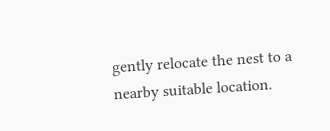gently relocate the nest to a nearby suitable location.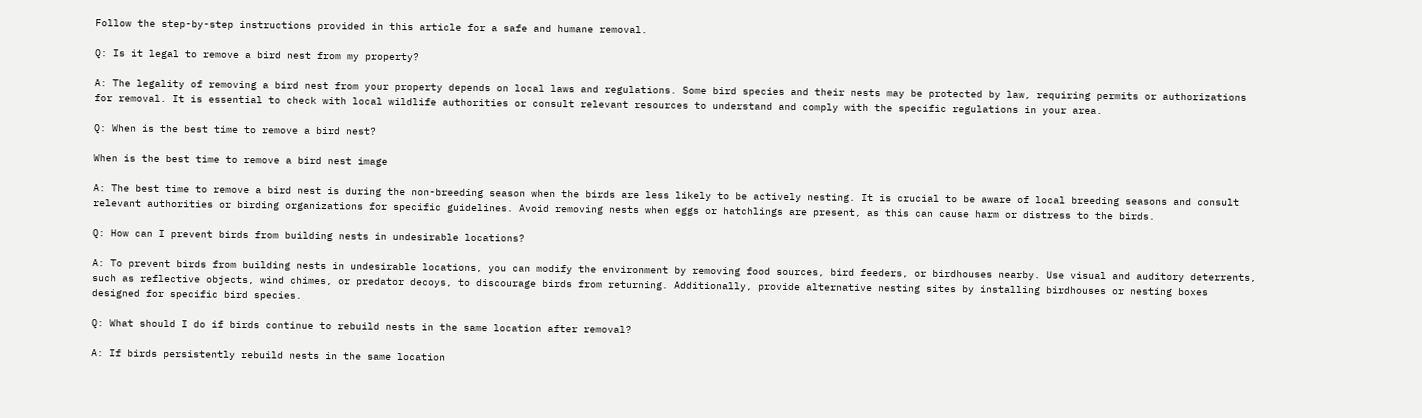Follow the step-by-step instructions provided in this article for a safe and humane removal.

Q: Is it legal to remove a bird nest from my property?

A: The legality of removing a bird nest from your property depends on local laws and regulations. Some bird species and their nests may be protected by law, requiring permits or authorizations for removal. It is essential to check with local wildlife authorities or consult relevant resources to understand and comply with the specific regulations in your area.

Q: When is the best time to remove a bird nest?

When is the best time to remove a bird nest image

A: The best time to remove a bird nest is during the non-breeding season when the birds are less likely to be actively nesting. It is crucial to be aware of local breeding seasons and consult relevant authorities or birding organizations for specific guidelines. Avoid removing nests when eggs or hatchlings are present, as this can cause harm or distress to the birds.

Q: How can I prevent birds from building nests in undesirable locations?

A: To prevent birds from building nests in undesirable locations, you can modify the environment by removing food sources, bird feeders, or birdhouses nearby. Use visual and auditory deterrents, such as reflective objects, wind chimes, or predator decoys, to discourage birds from returning. Additionally, provide alternative nesting sites by installing birdhouses or nesting boxes designed for specific bird species.

Q: What should I do if birds continue to rebuild nests in the same location after removal?

A: If birds persistently rebuild nests in the same location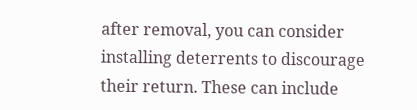after removal, you can consider installing deterrents to discourage their return. These can include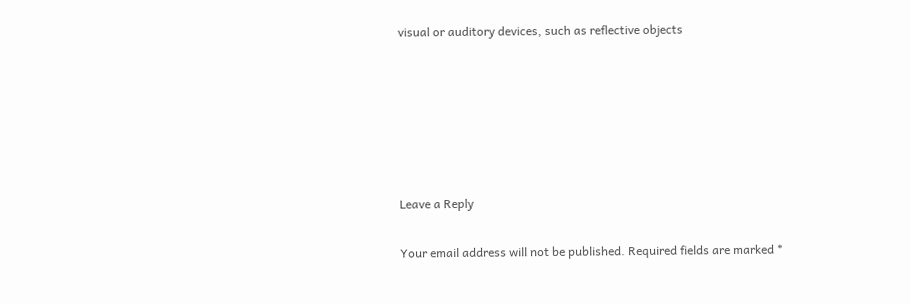visual or auditory devices, such as reflective objects






Leave a Reply

Your email address will not be published. Required fields are marked *